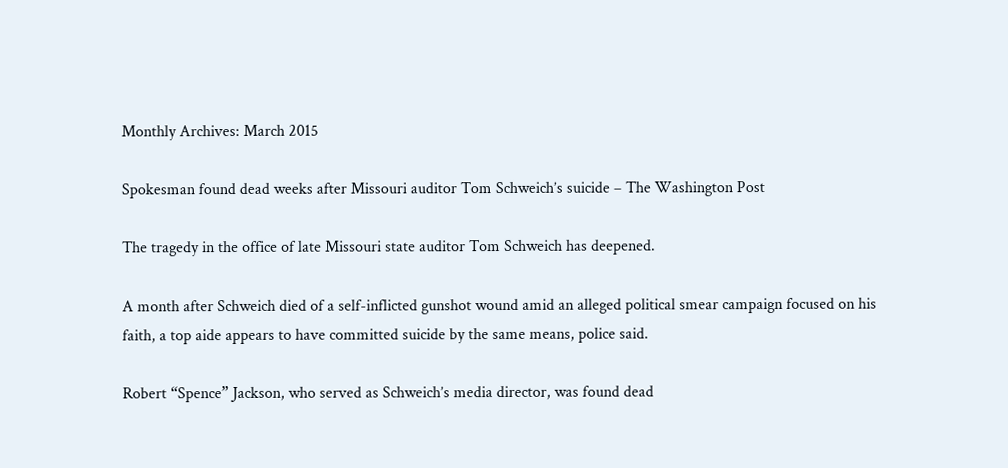Monthly Archives: March 2015

Spokesman found dead weeks after Missouri auditor Tom Schweich’s suicide – The Washington Post

The tragedy in the office of late Missouri state auditor Tom Schweich has deepened.

A month after Schweich died of a self-inflicted gunshot wound amid an alleged political smear campaign focused on his faith, a top aide appears to have committed suicide by the same means, police said.

Robert “Spence” Jackson, who served as Schweich’s media director, was found dead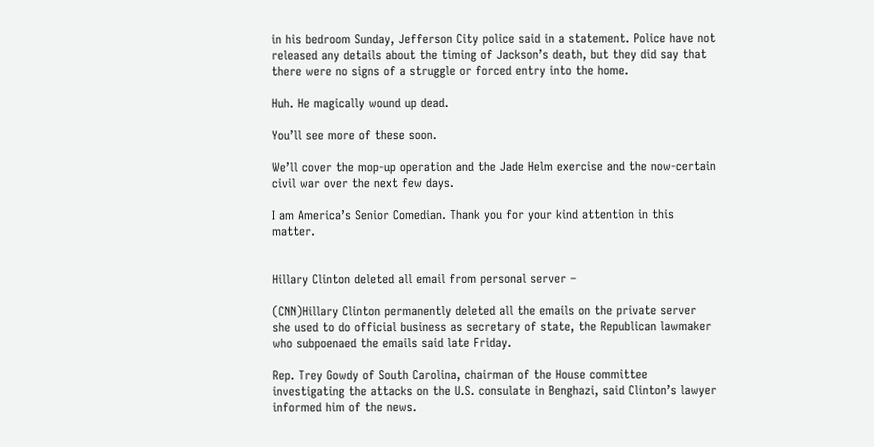in his bedroom Sunday, Jefferson City police said in a statement. Police have not released any details about the timing of Jackson’s death, but they did say that there were no signs of a struggle or forced entry into the home.

Huh. He magically wound up dead.

You’ll see more of these soon.

We’ll cover the mop-up operation and the Jade Helm exercise and the now-certain civil war over the next few days.

I am America’s Senior Comedian. Thank you for your kind attention in this matter.


Hillary Clinton deleted all email from personal server –

(CNN)Hillary Clinton permanently deleted all the emails on the private server she used to do official business as secretary of state, the Republican lawmaker who subpoenaed the emails said late Friday.

Rep. Trey Gowdy of South Carolina, chairman of the House committee investigating the attacks on the U.S. consulate in Benghazi, said Clinton’s lawyer informed him of the news.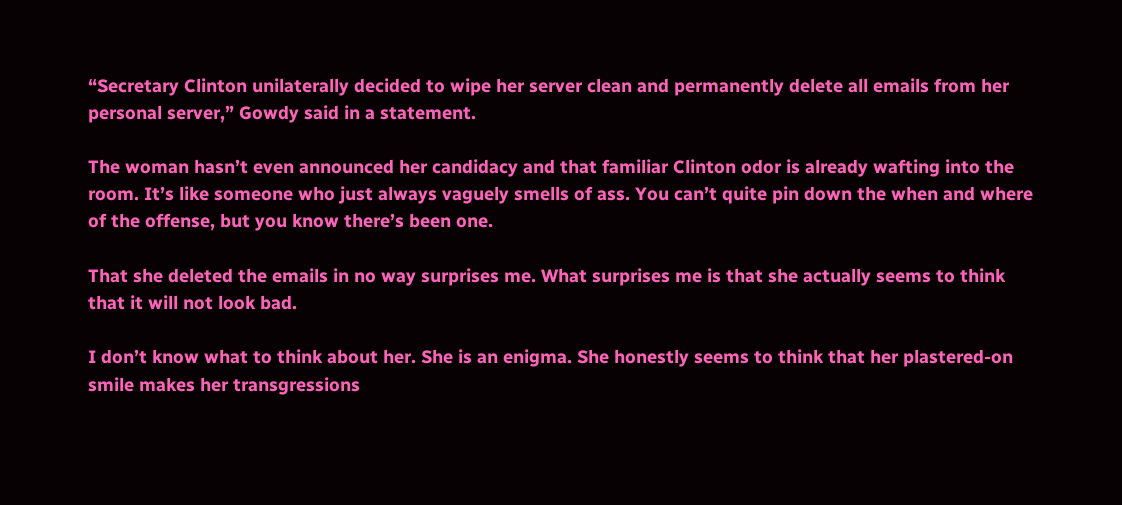“Secretary Clinton unilaterally decided to wipe her server clean and permanently delete all emails from her personal server,” Gowdy said in a statement.

The woman hasn’t even announced her candidacy and that familiar Clinton odor is already wafting into the room. It’s like someone who just always vaguely smells of ass. You can’t quite pin down the when and where of the offense, but you know there’s been one.

That she deleted the emails in no way surprises me. What surprises me is that she actually seems to think that it will not look bad.

I don’t know what to think about her. She is an enigma. She honestly seems to think that her plastered-on smile makes her transgressions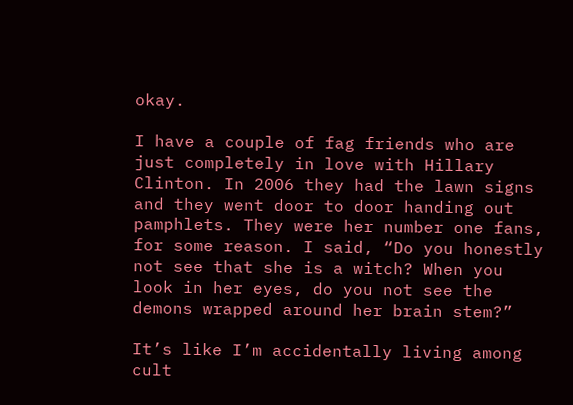okay.

I have a couple of fag friends who are just completely in love with Hillary Clinton. In 2006 they had the lawn signs and they went door to door handing out pamphlets. They were her number one fans, for some reason. I said, “Do you honestly not see that she is a witch? When you look in her eyes, do you not see the demons wrapped around her brain stem?”

It’s like I’m accidentally living among cult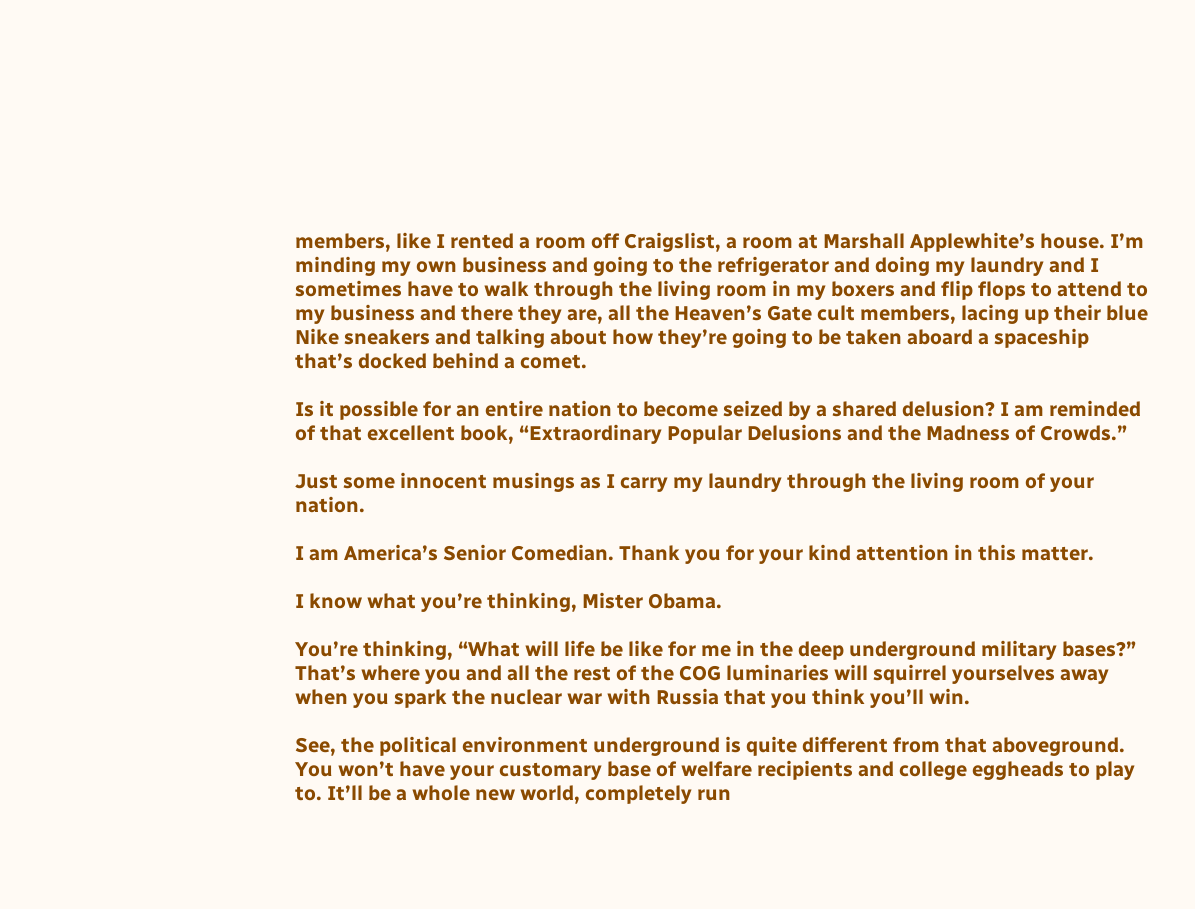members, like I rented a room off Craigslist, a room at Marshall Applewhite’s house. I’m minding my own business and going to the refrigerator and doing my laundry and I sometimes have to walk through the living room in my boxers and flip flops to attend to my business and there they are, all the Heaven’s Gate cult members, lacing up their blue Nike sneakers and talking about how they’re going to be taken aboard a spaceship that’s docked behind a comet.

Is it possible for an entire nation to become seized by a shared delusion? I am reminded of that excellent book, “Extraordinary Popular Delusions and the Madness of Crowds.”

Just some innocent musings as I carry my laundry through the living room of your nation.

I am America’s Senior Comedian. Thank you for your kind attention in this matter.

I know what you’re thinking, Mister Obama.

You’re thinking, “What will life be like for me in the deep underground military bases?” That’s where you and all the rest of the COG luminaries will squirrel yourselves away when you spark the nuclear war with Russia that you think you’ll win.

See, the political environment underground is quite different from that aboveground. You won’t have your customary base of welfare recipients and college eggheads to play to. It’ll be a whole new world, completely run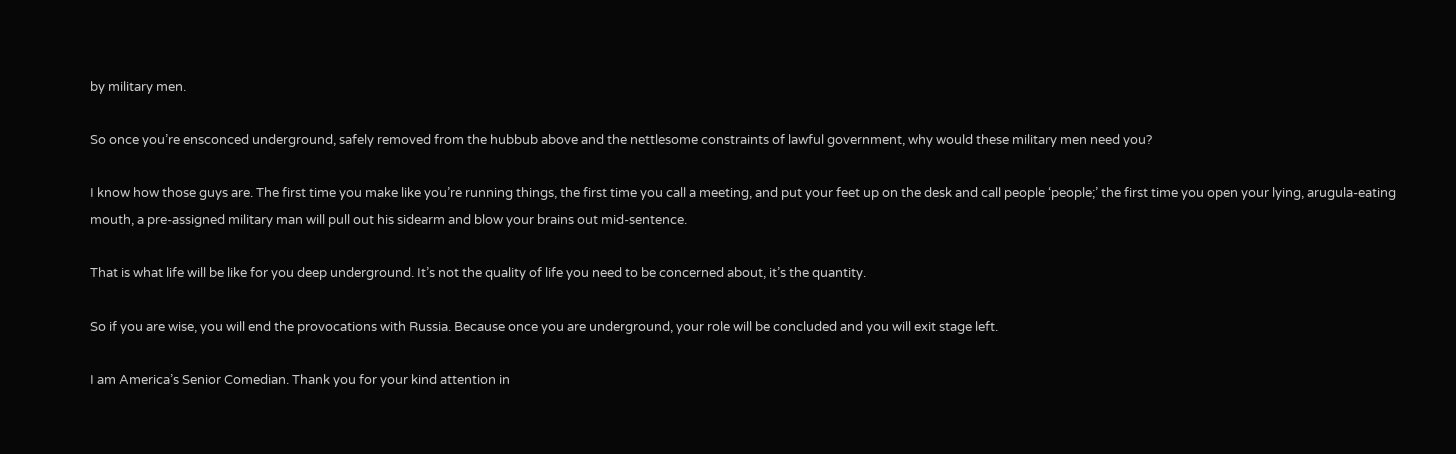by military men.

So once you’re ensconced underground, safely removed from the hubbub above and the nettlesome constraints of lawful government, why would these military men need you?

I know how those guys are. The first time you make like you’re running things, the first time you call a meeting, and put your feet up on the desk and call people ‘people;’ the first time you open your lying, arugula-eating mouth, a pre-assigned military man will pull out his sidearm and blow your brains out mid-sentence.

That is what life will be like for you deep underground. It’s not the quality of life you need to be concerned about, it’s the quantity.

So if you are wise, you will end the provocations with Russia. Because once you are underground, your role will be concluded and you will exit stage left.

I am America’s Senior Comedian. Thank you for your kind attention in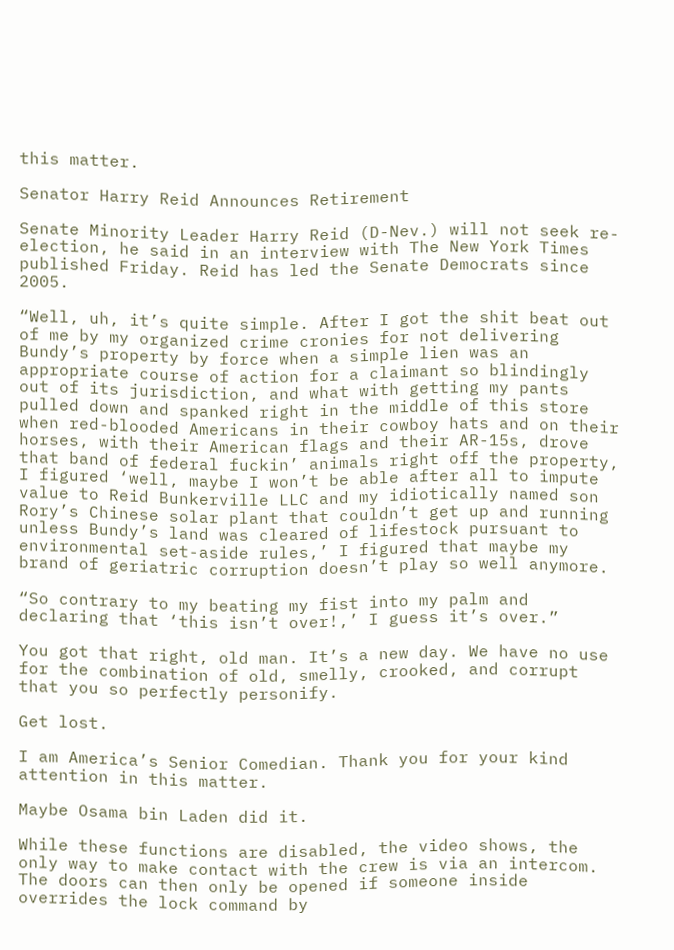this matter.

Senator Harry Reid Announces Retirement

Senate Minority Leader Harry Reid (D-Nev.) will not seek re-election, he said in an interview with The New York Times published Friday. Reid has led the Senate Democrats since 2005.

“Well, uh, it’s quite simple. After I got the shit beat out of me by my organized crime cronies for not delivering Bundy’s property by force when a simple lien was an appropriate course of action for a claimant so blindingly out of its jurisdiction, and what with getting my pants pulled down and spanked right in the middle of this store when red-blooded Americans in their cowboy hats and on their horses, with their American flags and their AR-15s, drove that band of federal fuckin’ animals right off the property, I figured ‘well, maybe I won’t be able after all to impute value to Reid Bunkerville LLC and my idiotically named son Rory’s Chinese solar plant that couldn’t get up and running unless Bundy’s land was cleared of lifestock pursuant to environmental set-aside rules,’ I figured that maybe my brand of geriatric corruption doesn’t play so well anymore.

“So contrary to my beating my fist into my palm and declaring that ‘this isn’t over!,’ I guess it’s over.”

You got that right, old man. It’s a new day. We have no use for the combination of old, smelly, crooked, and corrupt that you so perfectly personify.

Get lost.

I am America’s Senior Comedian. Thank you for your kind attention in this matter.

Maybe Osama bin Laden did it.

While these functions are disabled, the video shows, the only way to make contact with the crew is via an intercom. The doors can then only be opened if someone inside overrides the lock command by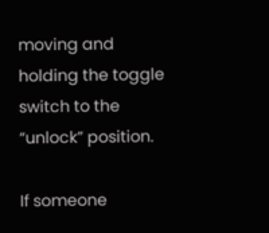moving and holding the toggle switch to the “unlock” position.

If someone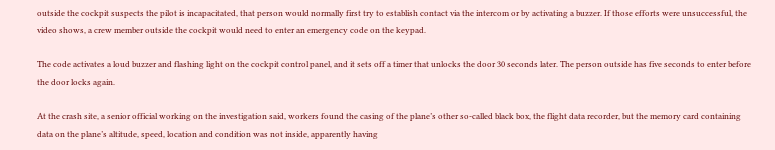outside the cockpit suspects the pilot is incapacitated, that person would normally first try to establish contact via the intercom or by activating a buzzer. If those efforts were unsuccessful, the video shows, a crew member outside the cockpit would need to enter an emergency code on the keypad.

The code activates a loud buzzer and flashing light on the cockpit control panel, and it sets off a timer that unlocks the door 30 seconds later. The person outside has five seconds to enter before the door locks again.

At the crash site, a senior official working on the investigation said, workers found the casing of the plane’s other so-called black box, the flight data recorder, but the memory card containing data on the plane’s altitude, speed, location and condition was not inside, apparently having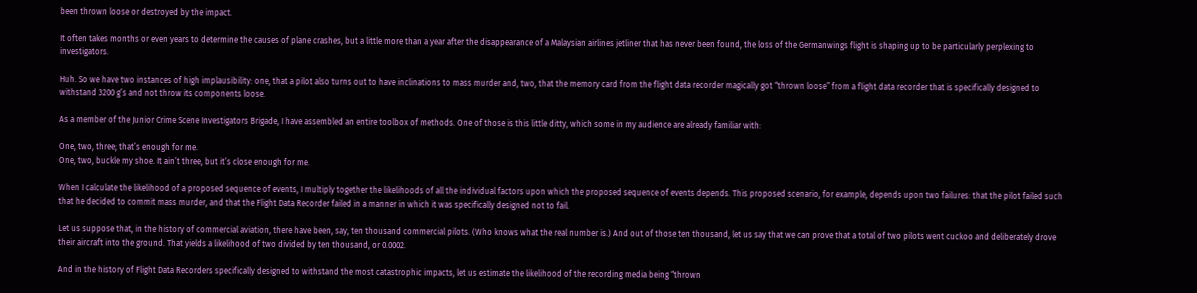been thrown loose or destroyed by the impact.

It often takes months or even years to determine the causes of plane crashes, but a little more than a year after the disappearance of a Malaysian airlines jetliner that has never been found, the loss of the Germanwings flight is shaping up to be particularly perplexing to investigators.

Huh. So we have two instances of high implausibility: one, that a pilot also turns out to have inclinations to mass murder and, two, that the memory card from the flight data recorder magically got “thrown loose” from a flight data recorder that is specifically designed to withstand 3200 g’s and not throw its components loose.

As a member of the Junior Crime Scene Investigators Brigade, I have assembled an entire toolbox of methods. One of those is this little ditty, which some in my audience are already familiar with:

One, two, three; that’s enough for me.
One, two, buckle my shoe. It ain’t three, but it’s close enough for me.

When I calculate the likelihood of a proposed sequence of events, I multiply together the likelihoods of all the individual factors upon which the proposed sequence of events depends. This proposed scenario, for example, depends upon two failures: that the pilot failed such that he decided to commit mass murder, and that the Flight Data Recorder failed in a manner in which it was specifically designed not to fail.

Let us suppose that, in the history of commercial aviation, there have been, say, ten thousand commercial pilots. (Who knows what the real number is.) And out of those ten thousand, let us say that we can prove that a total of two pilots went cuckoo and deliberately drove their aircraft into the ground. That yields a likelihood of two divided by ten thousand, or 0.0002.

And in the history of Flight Data Recorders specifically designed to withstand the most catastrophic impacts, let us estimate the likelihood of the recording media being “thrown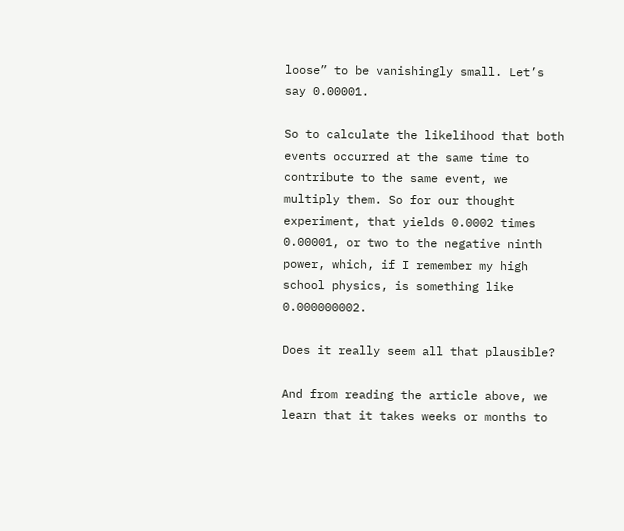loose” to be vanishingly small. Let’s say 0.00001.

So to calculate the likelihood that both events occurred at the same time to contribute to the same event, we multiply them. So for our thought experiment, that yields 0.0002 times 0.00001, or two to the negative ninth power, which, if I remember my high school physics, is something like 0.000000002.

Does it really seem all that plausible?

And from reading the article above, we learn that it takes weeks or months to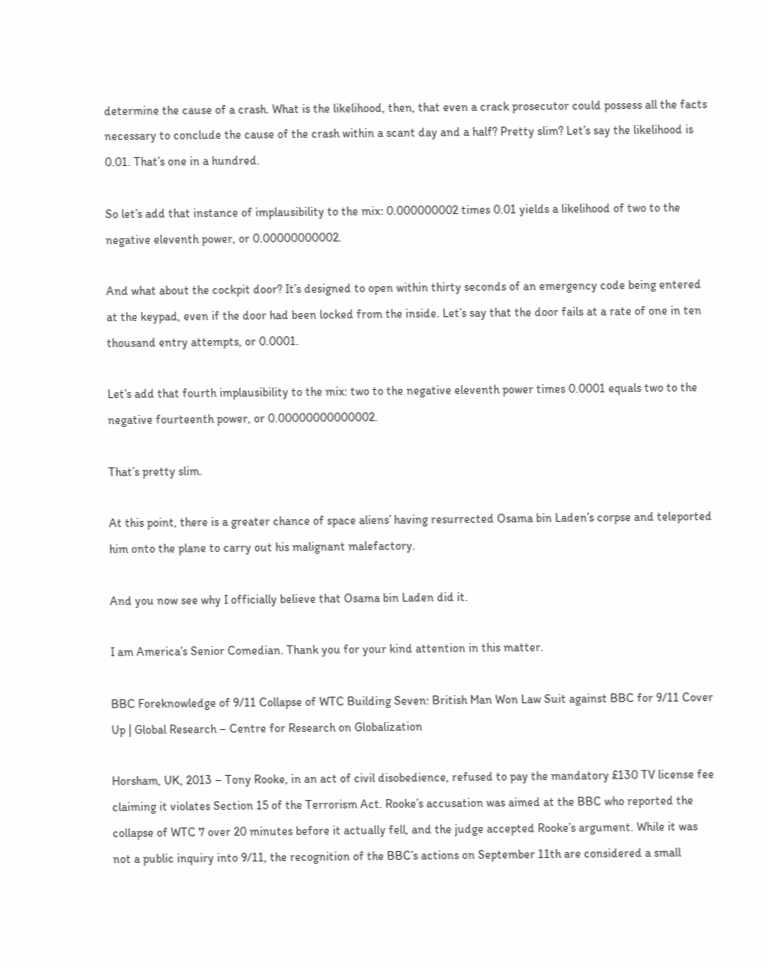determine the cause of a crash. What is the likelihood, then, that even a crack prosecutor could possess all the facts necessary to conclude the cause of the crash within a scant day and a half? Pretty slim? Let’s say the likelihood is 0.01. That’s one in a hundred.

So let’s add that instance of implausibility to the mix: 0.000000002 times 0.01 yields a likelihood of two to the negative eleventh power, or 0.00000000002.

And what about the cockpit door? It’s designed to open within thirty seconds of an emergency code being entered at the keypad, even if the door had been locked from the inside. Let’s say that the door fails at a rate of one in ten thousand entry attempts, or 0.0001.

Let’s add that fourth implausibility to the mix: two to the negative eleventh power times 0.0001 equals two to the negative fourteenth power, or 0.00000000000002.

That’s pretty slim.

At this point, there is a greater chance of space aliens’ having resurrected Osama bin Laden’s corpse and teleported him onto the plane to carry out his malignant malefactory.

And you now see why I officially believe that Osama bin Laden did it.

I am America’s Senior Comedian. Thank you for your kind attention in this matter.

BBC Foreknowledge of 9/11 Collapse of WTC Building Seven: British Man Won Law Suit against BBC for 9/11 Cover Up | Global Research – Centre for Research on Globalization

Horsham, UK, 2013 – Tony Rooke, in an act of civil disobedience, refused to pay the mandatory £130 TV license fee claiming it violates Section 15 of the Terrorism Act. Rooke’s accusation was aimed at the BBC who reported the collapse of WTC 7 over 20 minutes before it actually fell, and the judge accepted Rooke’s argument. While it was not a public inquiry into 9/11, the recognition of the BBC’s actions on September 11th are considered a small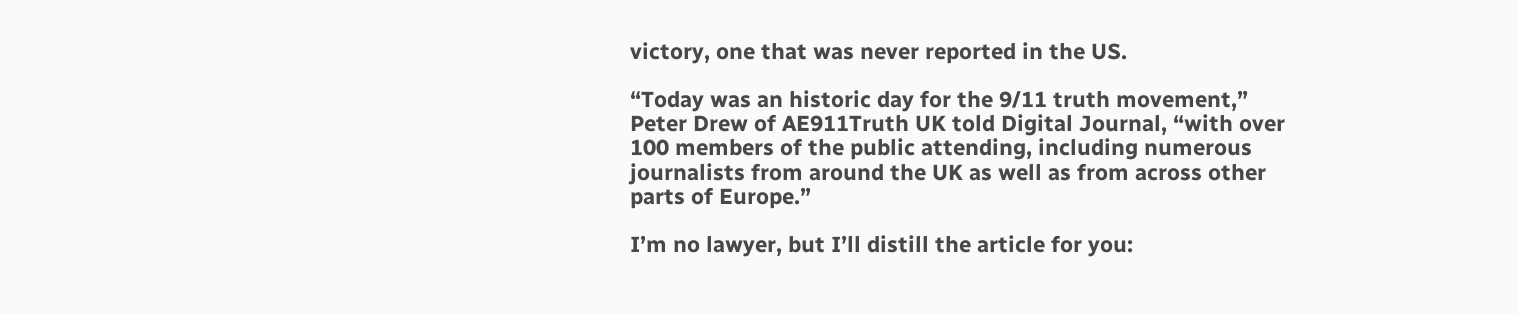victory, one that was never reported in the US.

“Today was an historic day for the 9/11 truth movement,” Peter Drew of AE911Truth UK told Digital Journal, “with over 100 members of the public attending, including numerous journalists from around the UK as well as from across other parts of Europe.”

I’m no lawyer, but I’ll distill the article for you: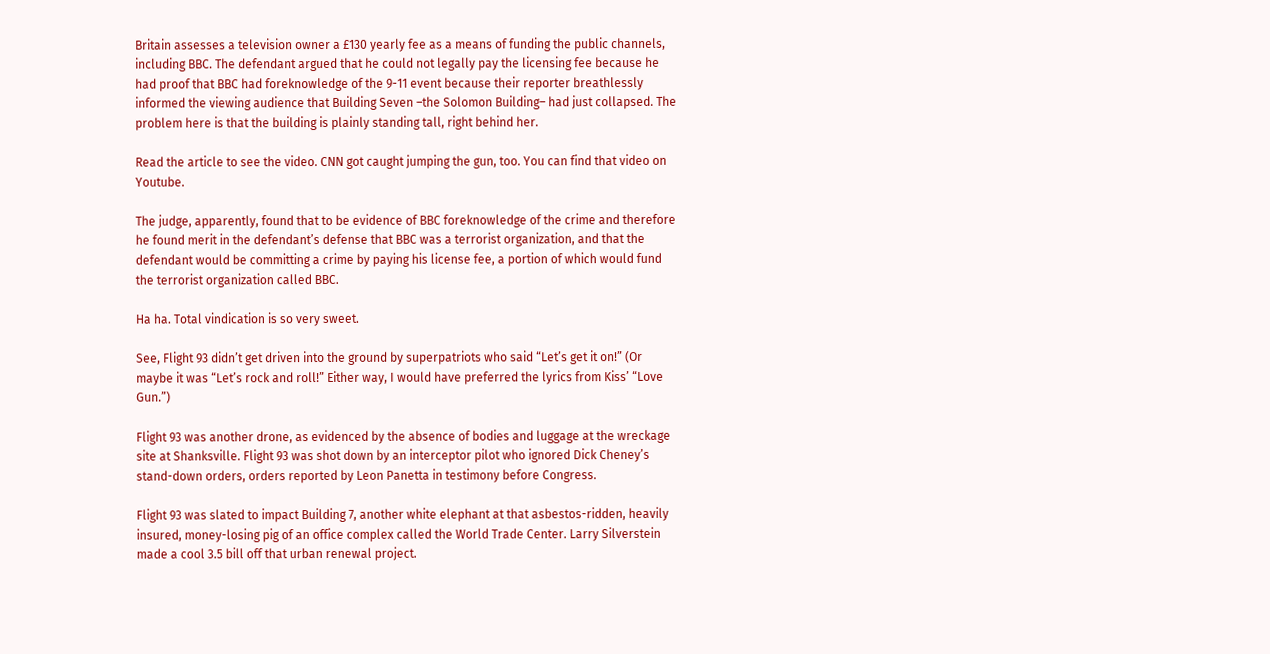Britain assesses a television owner a £130 yearly fee as a means of funding the public channels, including BBC. The defendant argued that he could not legally pay the licensing fee because he had proof that BBC had foreknowledge of the 9-11 event because their reporter breathlessly informed the viewing audience that Building Seven –the Solomon Building– had just collapsed. The problem here is that the building is plainly standing tall, right behind her.

Read the article to see the video. CNN got caught jumping the gun, too. You can find that video on Youtube.

The judge, apparently, found that to be evidence of BBC foreknowledge of the crime and therefore he found merit in the defendant’s defense that BBC was a terrorist organization, and that the defendant would be committing a crime by paying his license fee, a portion of which would fund the terrorist organization called BBC.

Ha ha. Total vindication is so very sweet.

See, Flight 93 didn’t get driven into the ground by superpatriots who said “Let’s get it on!” (Or maybe it was “Let’s rock and roll!” Either way, I would have preferred the lyrics from Kiss’ “Love Gun.”)

Flight 93 was another drone, as evidenced by the absence of bodies and luggage at the wreckage site at Shanksville. Flight 93 was shot down by an interceptor pilot who ignored Dick Cheney’s stand-down orders, orders reported by Leon Panetta in testimony before Congress.

Flight 93 was slated to impact Building 7, another white elephant at that asbestos-ridden, heavily insured, money-losing pig of an office complex called the World Trade Center. Larry Silverstein made a cool 3.5 bill off that urban renewal project.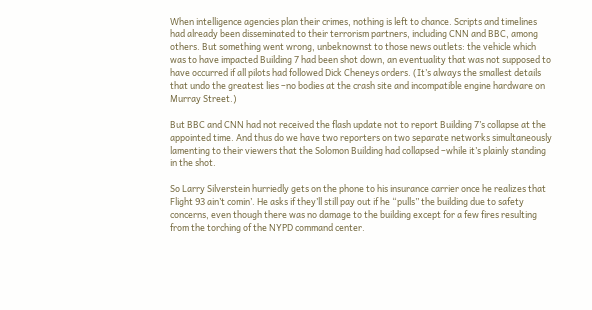When intelligence agencies plan their crimes, nothing is left to chance. Scripts and timelines had already been disseminated to their terrorism partners, including CNN and BBC, among others. But something went wrong, unbeknownst to those news outlets: the vehicle which was to have impacted Building 7 had been shot down, an eventuality that was not supposed to have occurred if all pilots had followed Dick Cheneys orders. (It’s always the smallest details that undo the greatest lies –no bodies at the crash site and incompatible engine hardware on Murray Street.)

But BBC and CNN had not received the flash update not to report Building 7’s collapse at the appointed time. And thus do we have two reporters on two separate networks simultaneously lamenting to their viewers that the Solomon Building had collapsed –while it’s plainly standing in the shot.

So Larry Silverstein hurriedly gets on the phone to his insurance carrier once he realizes that Flight 93 ain’t comin’. He asks if they’ll still pay out if he “pulls” the building due to safety concerns, even though there was no damage to the building except for a few fires resulting from the torching of the NYPD command center.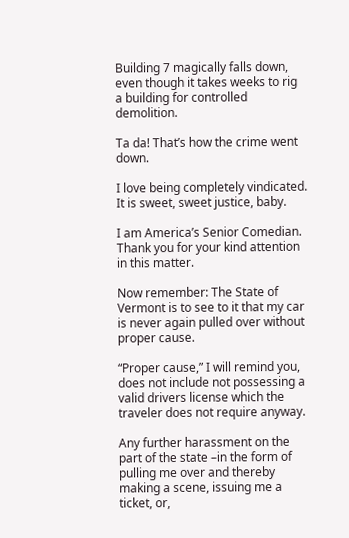Building 7 magically falls down, even though it takes weeks to rig a building for controlled demolition.

Ta da! That’s how the crime went down.

I love being completely vindicated. It is sweet, sweet justice, baby.

I am America’s Senior Comedian. Thank you for your kind attention in this matter.

Now remember: The State of Vermont is to see to it that my car is never again pulled over without proper cause.

“Proper cause,” I will remind you, does not include not possessing a valid drivers license which the traveler does not require anyway.

Any further harassment on the part of the state –in the form of pulling me over and thereby making a scene, issuing me a ticket, or,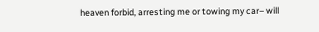heaven forbid, arresting me or towing my car– will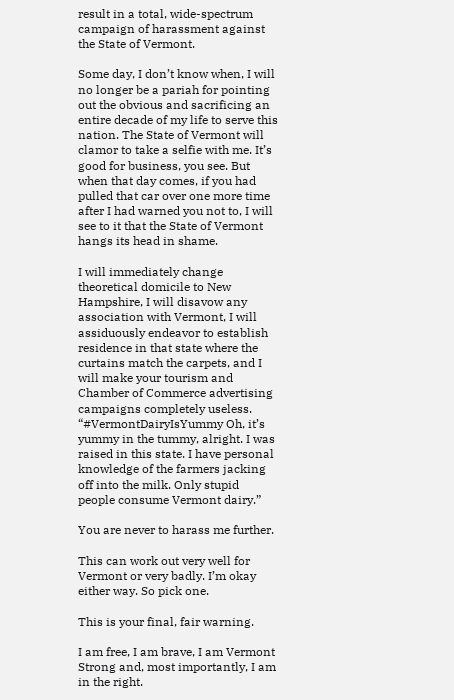result in a total, wide-spectrum campaign of harassment against the State of Vermont.

Some day, I don’t know when, I will no longer be a pariah for pointing out the obvious and sacrificing an entire decade of my life to serve this nation. The State of Vermont will clamor to take a selfie with me. It’s good for business, you see. But when that day comes, if you had pulled that car over one more time after I had warned you not to, I will see to it that the State of Vermont hangs its head in shame.

I will immediately change theoretical domicile to New Hampshire, I will disavow any association with Vermont, I will assiduously endeavor to establish residence in that state where the curtains match the carpets, and I will make your tourism and Chamber of Commerce advertising campaigns completely useless. “#VermontDairyIsYummy Oh, it’s yummy in the tummy, alright. I was raised in this state. I have personal knowledge of the farmers jacking off into the milk. Only stupid people consume Vermont dairy.”

You are never to harass me further.

This can work out very well for Vermont or very badly. I’m okay either way. So pick one.

This is your final, fair warning.

I am free, I am brave, I am Vermont Strong and, most importantly, I am in the right.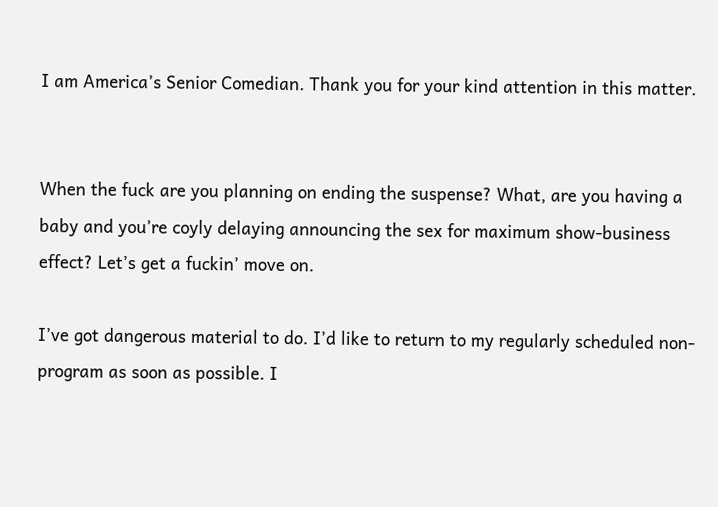I am America’s Senior Comedian. Thank you for your kind attention in this matter.


When the fuck are you planning on ending the suspense? What, are you having a baby and you’re coyly delaying announcing the sex for maximum show-business effect? Let’s get a fuckin’ move on.

I’ve got dangerous material to do. I’d like to return to my regularly scheduled non-program as soon as possible. I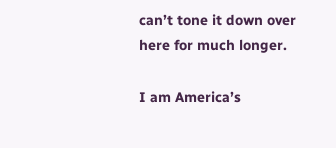can’t tone it down over here for much longer.

I am America’s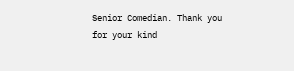Senior Comedian. Thank you for your kind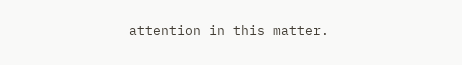attention in this matter.